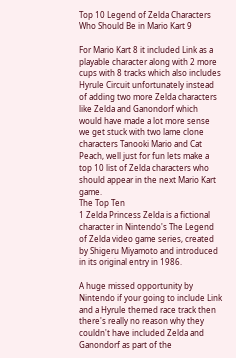Top 10 Legend of Zelda Characters Who Should Be in Mario Kart 9

For Mario Kart 8 it included Link as a playable character along with 2 more cups with 8 tracks which also includes Hyrule Circuit unfortunately instead of adding two more Zelda characters like Zelda and Ganondorf which would have made a lot more sense we get stuck with two lame clone characters Tanooki Mario and Cat Peach, well just for fun lets make a top 10 list of Zelda characters who should appear in the next Mario Kart game.
The Top Ten
1 Zelda Princess Zelda is a fictional character in Nintendo's The Legend of Zelda video game series, created by Shigeru Miyamoto and introduced in its original entry in 1986.

A huge missed opportunity by Nintendo if your going to include Link and a Hyrule themed race track then there's really no reason why they couldn't have included Zelda and Ganondorf as part of the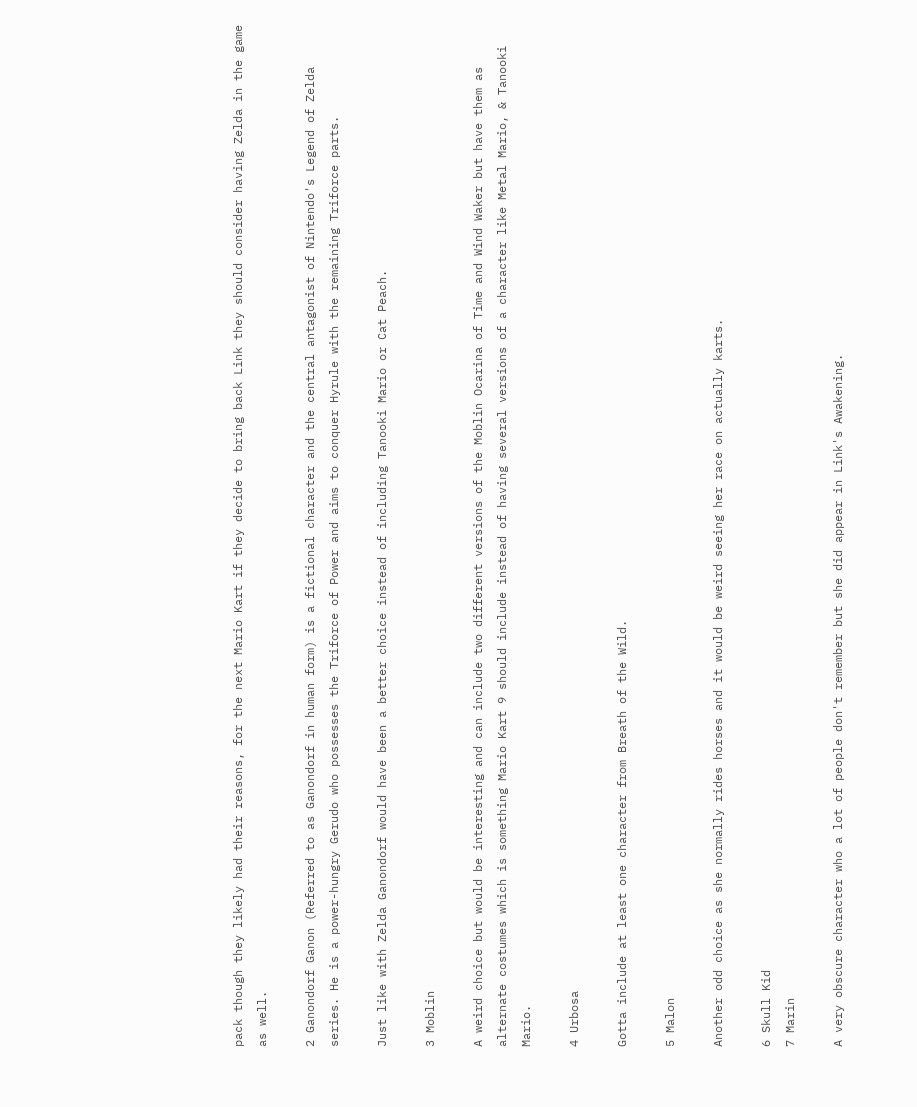pack though they likely had their reasons, for the next Mario Kart if they decide to bring back Link they should consider having Zelda in the game as well.

2 Ganondorf Ganon (Referred to as Ganondorf in human form) is a fictional character and the central antagonist of Nintendo's Legend of Zelda series. He is a power-hungry Gerudo who possesses the Triforce of Power and aims to conquer Hyrule with the remaining Triforce parts.

Just like with Zelda Ganondorf would have been a better choice instead of including Tanooki Mario or Cat Peach.

3 Moblin

A weird choice but would be interesting and can include two different versions of the Moblin Ocarina of Time and Wind Waker but have them as alternate costumes which is something Mario Kart 9 should include instead of having several versions of a character like Metal Mario, & Tanooki Mario.

4 Urbosa

Gotta include at least one character from Breath of the Wild.

5 Malon

Another odd choice as she normally rides horses and it would be weird seeing her race on actually karts.

6 Skull Kid
7 Marin

A very obscure character who a lot of people don't remember but she did appear in Link's Awakening.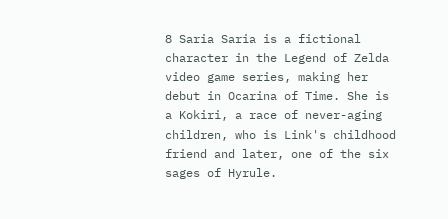8 Saria Saria is a fictional character in the Legend of Zelda video game series, making her debut in Ocarina of Time. She is a Kokiri, a race of never-aging children, who is Link's childhood friend and later, one of the six sages of Hyrule.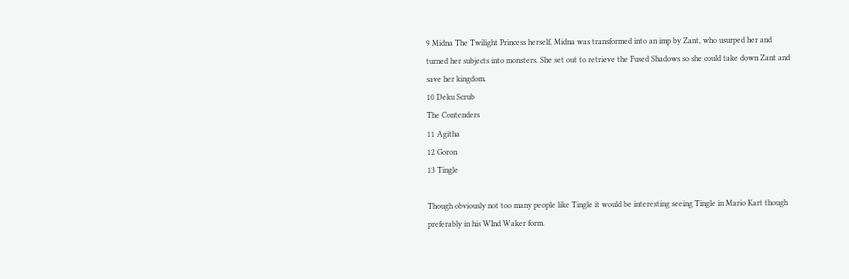9 Midna The Twilight Princess herself, Midna was transformed into an imp by Zant, who usurped her and turned her subjects into monsters. She set out to retrieve the Fused Shadows so she could take down Zant and save her kingdom.
10 Deku Scrub
The Contenders
11 Agitha
12 Goron
13 Tingle

Though obviously not too many people like Tingle it would be interesting seeing Tingle in Mario Kart though preferably in his WInd Waker form.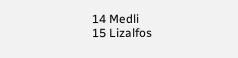14 Medli
15 Lizalfos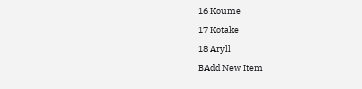16 Koume
17 Kotake
18 Aryll
BAdd New Item